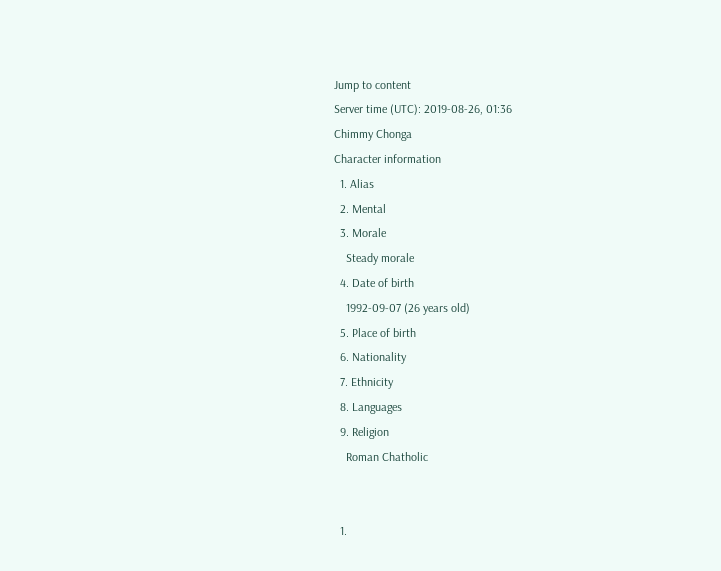Jump to content
Server time (UTC): 2019-08-26, 01:36
Chimmy Chonga
Character information
  1. Alias
  2. Mental
  3. Morale
    Steady morale
  4. Date of birth
    1992-09-07 (26 years old)
  5. Place of birth
  6. Nationality
  7. Ethnicity
  8. Languages
  9. Religion
    Roman Chatholic


  1.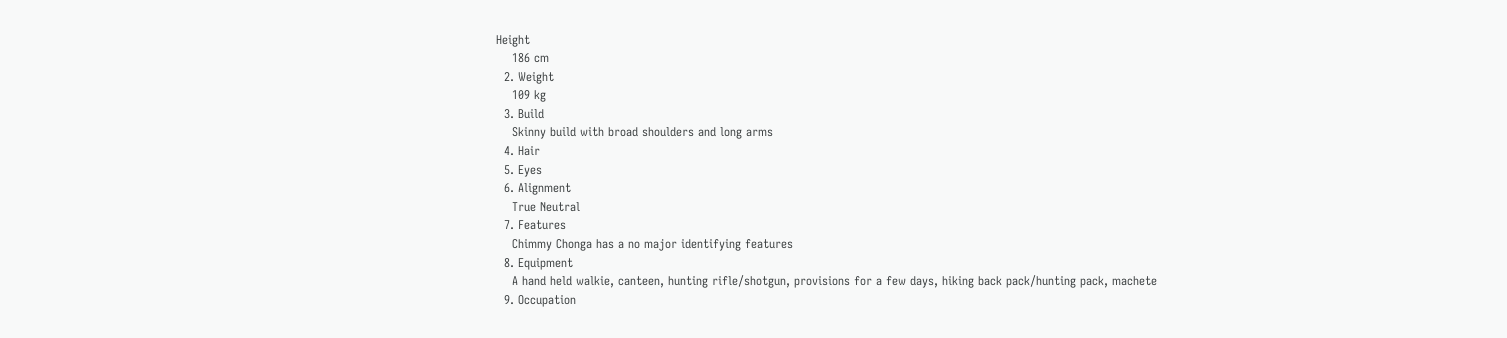Height
    186 cm
  2. Weight
    109 kg
  3. Build
    Skinny build with broad shoulders and long arms
  4. Hair
  5. Eyes
  6. Alignment
    True Neutral
  7. Features
    Chimmy Chonga has a no major identifying features
  8. Equipment
    A hand held walkie, canteen, hunting rifle/shotgun, provisions for a few days, hiking back pack/hunting pack, machete
  9. Occupation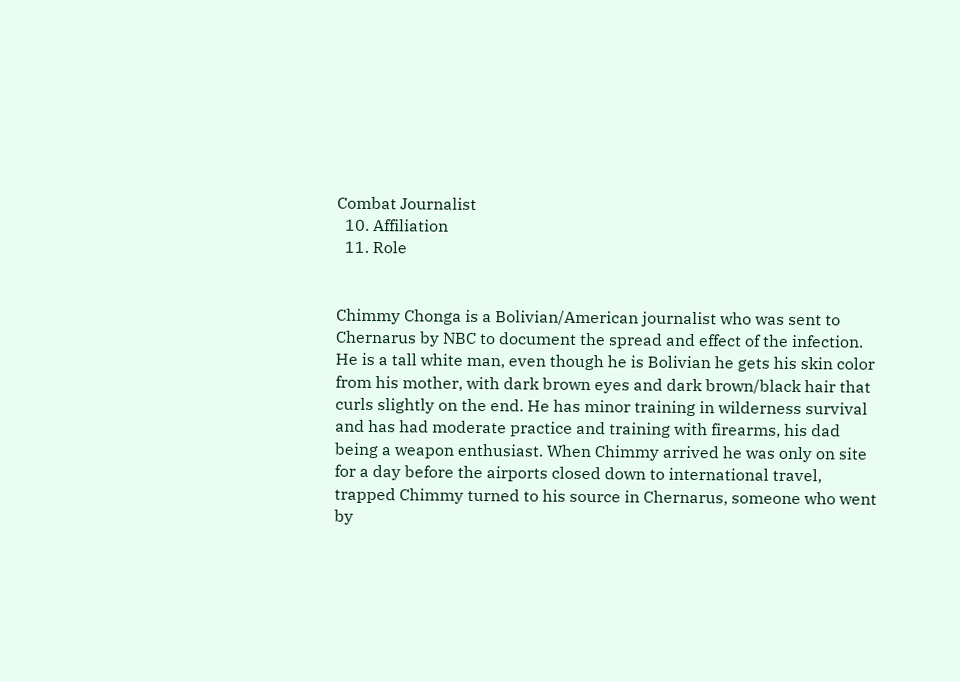Combat Journalist
  10. Affiliation
  11. Role


Chimmy Chonga is a Bolivian/American journalist who was sent to Chernarus by NBC to document the spread and effect of the infection. He is a tall white man, even though he is Bolivian he gets his skin color from his mother, with dark brown eyes and dark brown/black hair that curls slightly on the end. He has minor training in wilderness survival and has had moderate practice and training with firearms, his dad being a weapon enthusiast. When Chimmy arrived he was only on site for a day before the airports closed down to international travel, trapped Chimmy turned to his source in Chernarus, someone who went by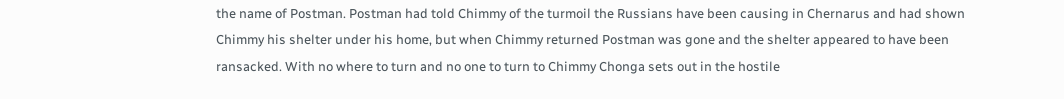the name of Postman. Postman had told Chimmy of the turmoil the Russians have been causing in Chernarus and had shown Chimmy his shelter under his home, but when Chimmy returned Postman was gone and the shelter appeared to have been ransacked. With no where to turn and no one to turn to Chimmy Chonga sets out in the hostile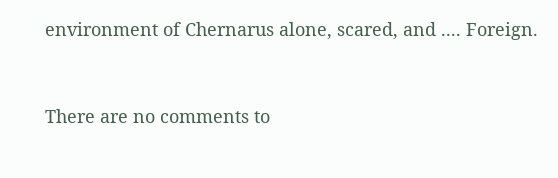environment of Chernarus alone, scared, and .... Foreign.


There are no comments to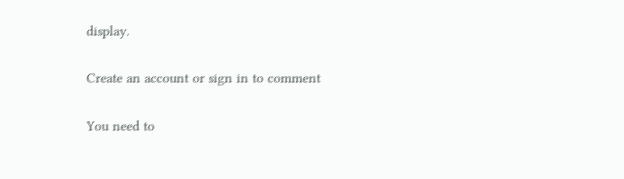display.

Create an account or sign in to comment

You need to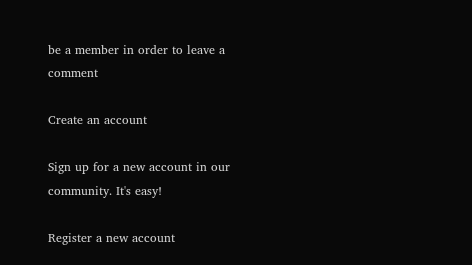be a member in order to leave a comment

Create an account

Sign up for a new account in our community. It's easy!

Register a new account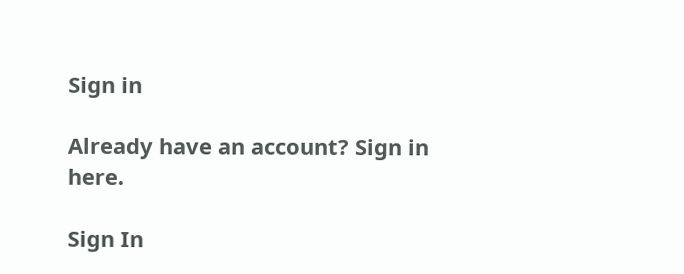Sign in

Already have an account? Sign in here.

Sign In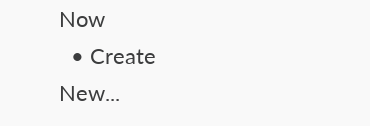Now
  • Create New...